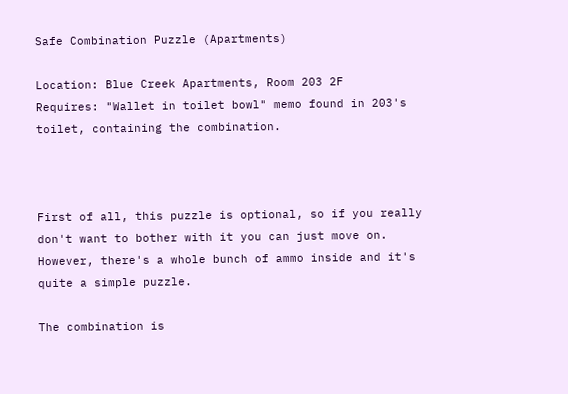Safe Combination Puzzle (Apartments)

Location: Blue Creek Apartments, Room 203 2F
Requires: "Wallet in toilet bowl" memo found in 203's toilet, containing the combination.



First of all, this puzzle is optional, so if you really don't want to bother with it you can just move on. However, there's a whole bunch of ammo inside and it's quite a simple puzzle.

The combination is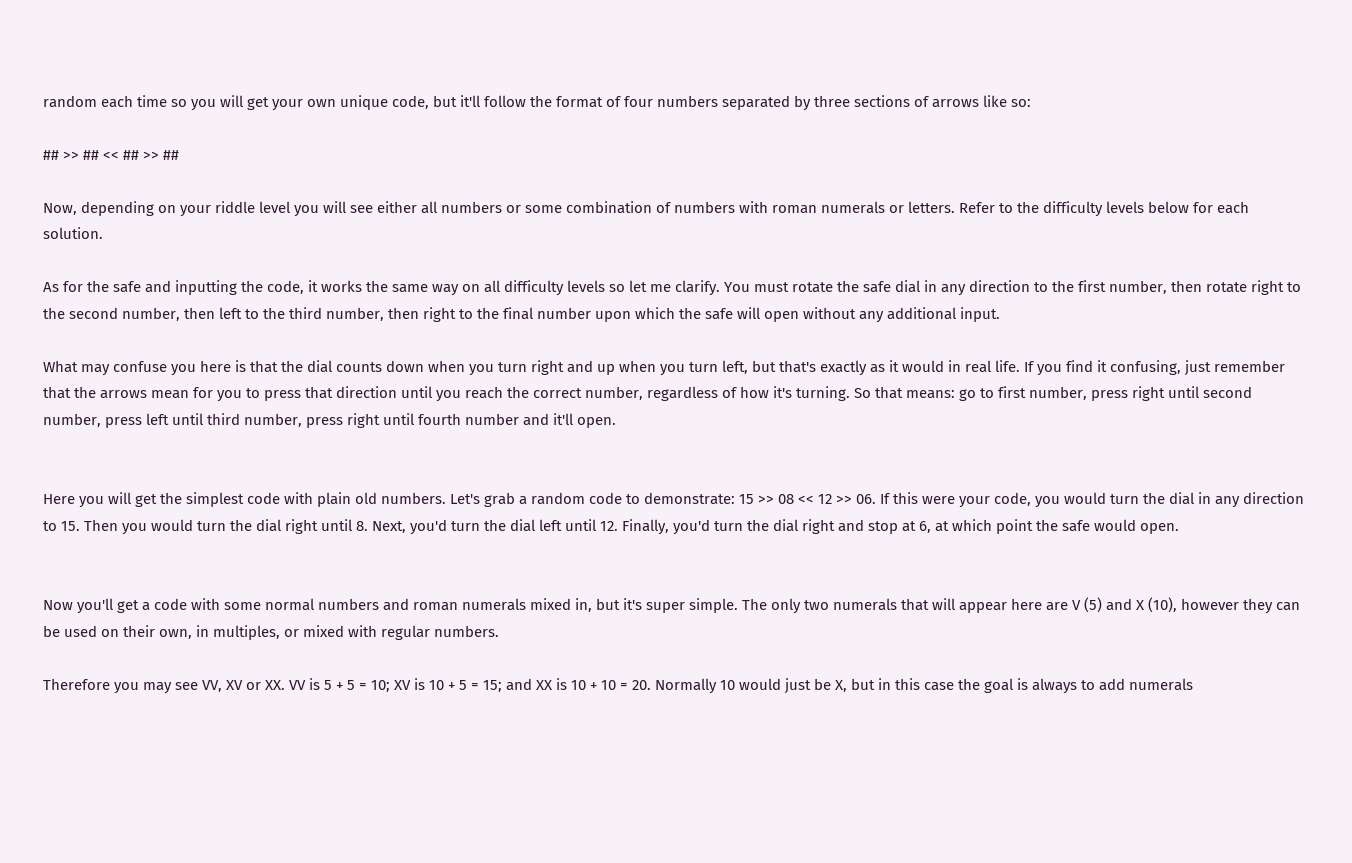random each time so you will get your own unique code, but it'll follow the format of four numbers separated by three sections of arrows like so:

## >> ## << ## >> ##

Now, depending on your riddle level you will see either all numbers or some combination of numbers with roman numerals or letters. Refer to the difficulty levels below for each solution.

As for the safe and inputting the code, it works the same way on all difficulty levels so let me clarify. You must rotate the safe dial in any direction to the first number, then rotate right to the second number, then left to the third number, then right to the final number upon which the safe will open without any additional input.

What may confuse you here is that the dial counts down when you turn right and up when you turn left, but that's exactly as it would in real life. If you find it confusing, just remember that the arrows mean for you to press that direction until you reach the correct number, regardless of how it's turning. So that means: go to first number, press right until second number, press left until third number, press right until fourth number and it'll open.


Here you will get the simplest code with plain old numbers. Let's grab a random code to demonstrate: 15 >> 08 << 12 >> 06. If this were your code, you would turn the dial in any direction to 15. Then you would turn the dial right until 8. Next, you'd turn the dial left until 12. Finally, you'd turn the dial right and stop at 6, at which point the safe would open.


Now you'll get a code with some normal numbers and roman numerals mixed in, but it's super simple. The only two numerals that will appear here are V (5) and X (10), however they can be used on their own, in multiples, or mixed with regular numbers.

Therefore you may see VV, XV or XX. VV is 5 + 5 = 10; XV is 10 + 5 = 15; and XX is 10 + 10 = 20. Normally 10 would just be X, but in this case the goal is always to add numerals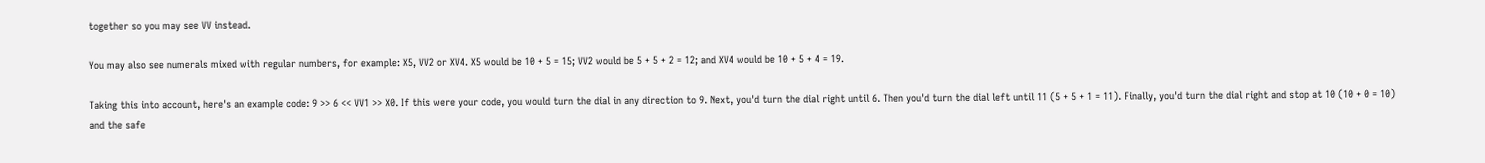together so you may see VV instead.

You may also see numerals mixed with regular numbers, for example: X5, VV2 or XV4. X5 would be 10 + 5 = 15; VV2 would be 5 + 5 + 2 = 12; and XV4 would be 10 + 5 + 4 = 19.

Taking this into account, here's an example code: 9 >> 6 << VV1 >> X0. If this were your code, you would turn the dial in any direction to 9. Next, you'd turn the dial right until 6. Then you'd turn the dial left until 11 (5 + 5 + 1 = 11). Finally, you'd turn the dial right and stop at 10 (10 + 0 = 10) and the safe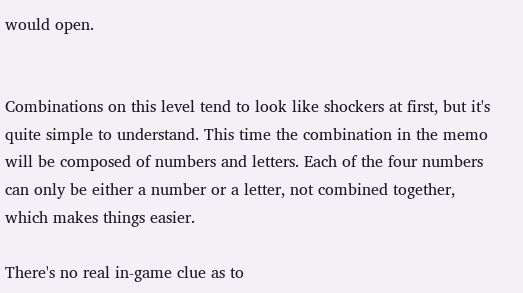would open.


Combinations on this level tend to look like shockers at first, but it's quite simple to understand. This time the combination in the memo will be composed of numbers and letters. Each of the four numbers can only be either a number or a letter, not combined together, which makes things easier.

There's no real in-game clue as to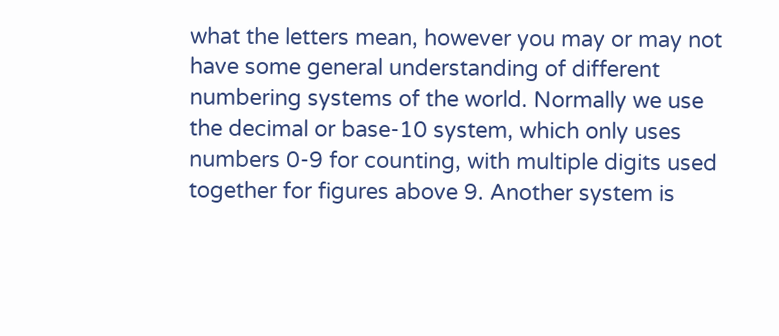what the letters mean, however you may or may not have some general understanding of different numbering systems of the world. Normally we use the decimal or base-10 system, which only uses numbers 0-9 for counting, with multiple digits used together for figures above 9. Another system is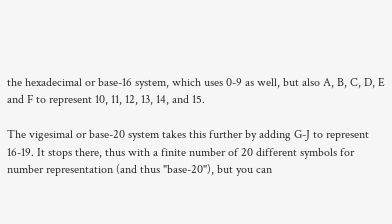the hexadecimal or base-16 system, which uses 0-9 as well, but also A, B, C, D, E and F to represent 10, 11, 12, 13, 14, and 15.

The vigesimal or base-20 system takes this further by adding G-J to represent 16-19. It stops there, thus with a finite number of 20 different symbols for number representation (and thus "base-20"), but you can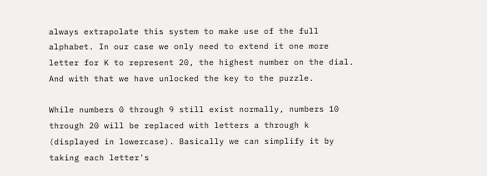always extrapolate this system to make use of the full alphabet. In our case we only need to extend it one more letter for K to represent 20, the highest number on the dial. And with that we have unlocked the key to the puzzle.

While numbers 0 through 9 still exist normally, numbers 10 through 20 will be replaced with letters a through k (displayed in lowercase). Basically we can simplify it by taking each letter's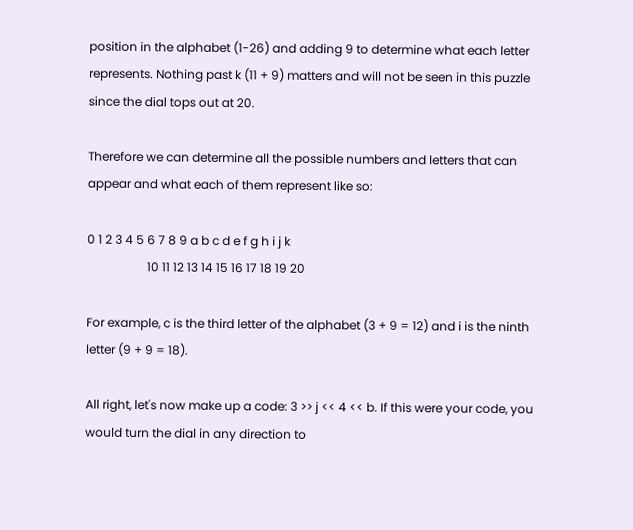position in the alphabet (1-26) and adding 9 to determine what each letter represents. Nothing past k (11 + 9) matters and will not be seen in this puzzle since the dial tops out at 20.

Therefore we can determine all the possible numbers and letters that can appear and what each of them represent like so:

0 1 2 3 4 5 6 7 8 9 a b c d e f g h i j k
                    10 11 12 13 14 15 16 17 18 19 20

For example, c is the third letter of the alphabet (3 + 9 = 12) and i is the ninth letter (9 + 9 = 18).

All right, let's now make up a code: 3 >> j << 4 << b. If this were your code, you would turn the dial in any direction to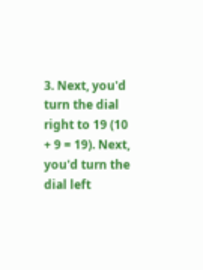3. Next, you'd turn the dial right to 19 (10 + 9 = 19). Next, you'd turn the dial left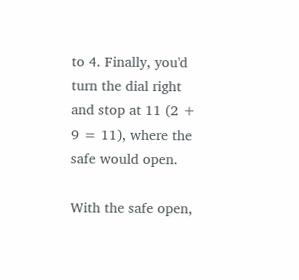to 4. Finally, you'd turn the dial right and stop at 11 (2 + 9 = 11), where the safe would open.

With the safe open,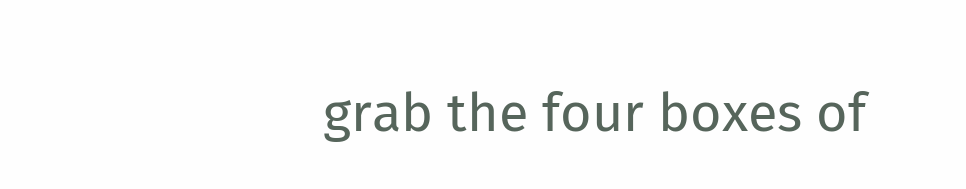grab the four boxes of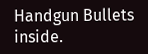Handgun Bullets inside.